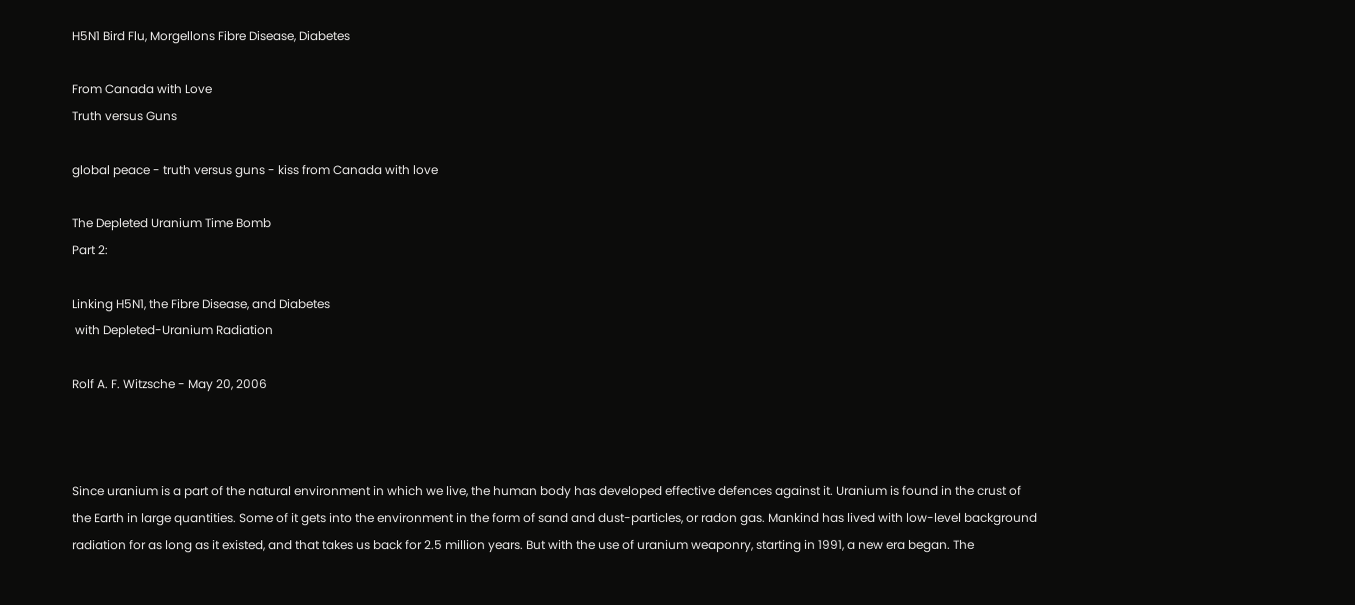H5N1 Bird Flu, Morgellons Fibre Disease, Diabetes

From Canada with Love
Truth versus Guns

global peace - truth versus guns - kiss from Canada with love

The Depleted Uranium Time Bomb
Part 2:

Linking H5N1, the Fibre Disease, and Diabetes
 with Depleted-Uranium Radiation

Rolf A. F. Witzsche - May 20, 2006



Since uranium is a part of the natural environment in which we live, the human body has developed effective defences against it. Uranium is found in the crust of the Earth in large quantities. Some of it gets into the environment in the form of sand and dust-particles, or radon gas. Mankind has lived with low-level background radiation for as long as it existed, and that takes us back for 2.5 million years. But with the use of uranium weaponry, starting in 1991, a new era began. The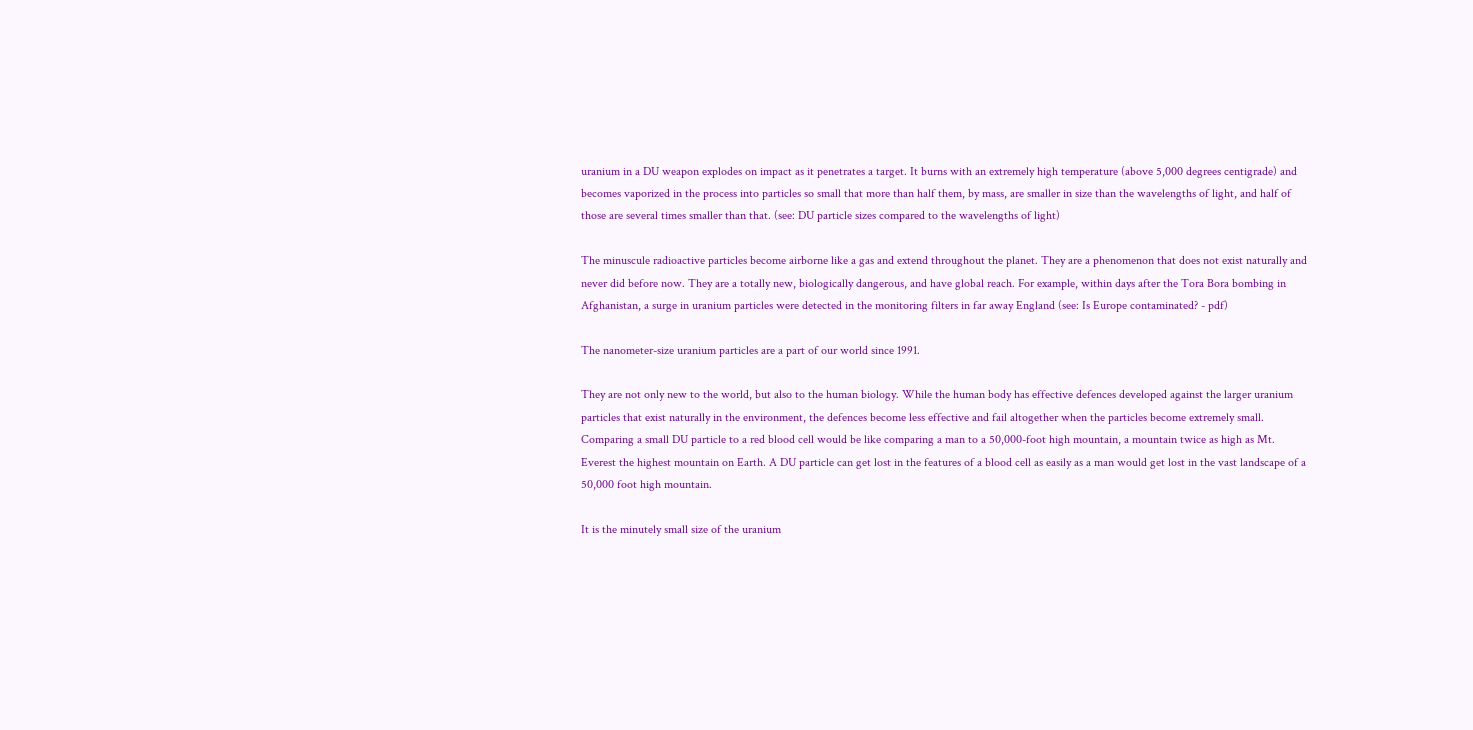uranium in a DU weapon explodes on impact as it penetrates a target. It burns with an extremely high temperature (above 5,000 degrees centigrade) and becomes vaporized in the process into particles so small that more than half them, by mass, are smaller in size than the wavelengths of light, and half of those are several times smaller than that. (see: DU particle sizes compared to the wavelengths of light)

The minuscule radioactive particles become airborne like a gas and extend throughout the planet. They are a phenomenon that does not exist naturally and never did before now. They are a totally new, biologically dangerous, and have global reach. For example, within days after the Tora Bora bombing in Afghanistan, a surge in uranium particles were detected in the monitoring filters in far away England (see: Is Europe contaminated? - pdf)

The nanometer-size uranium particles are a part of our world since 1991.

They are not only new to the world, but also to the human biology. While the human body has effective defences developed against the larger uranium particles that exist naturally in the environment, the defences become less effective and fail altogether when the particles become extremely small. Comparing a small DU particle to a red blood cell would be like comparing a man to a 50,000-foot high mountain, a mountain twice as high as Mt. Everest the highest mountain on Earth. A DU particle can get lost in the features of a blood cell as easily as a man would get lost in the vast landscape of a 50,000 foot high mountain.

It is the minutely small size of the uranium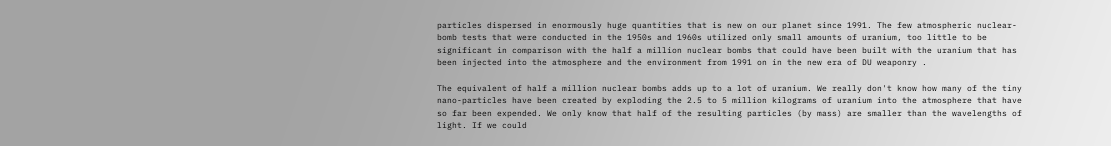particles dispersed in enormously huge quantities that is new on our planet since 1991. The few atmospheric nuclear-bomb tests that were conducted in the 1950s and 1960s utilized only small amounts of uranium, too little to be significant in comparison with the half a million nuclear bombs that could have been built with the uranium that has been injected into the atmosphere and the environment from 1991 on in the new era of DU weaponry .

The equivalent of half a million nuclear bombs adds up to a lot of uranium. We really don't know how many of the tiny nano-particles have been created by exploding the 2.5 to 5 million kilograms of uranium into the atmosphere that have so far been expended. We only know that half of the resulting particles (by mass) are smaller than the wavelengths of light. If we could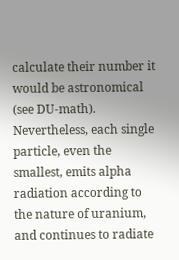calculate their number it would be astronomical (see DU-math). Nevertheless, each single particle, even the smallest, emits alpha radiation according to the nature of uranium, and continues to radiate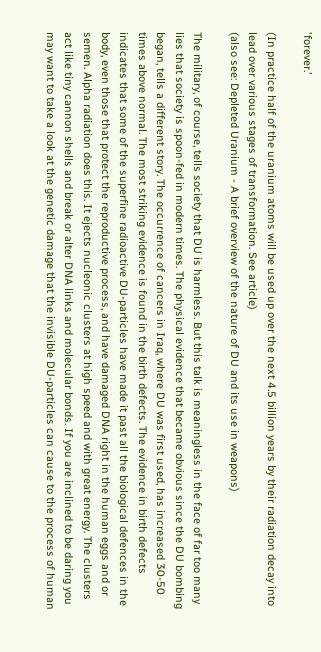'forever.'

(In practice half of the uranium atoms will be used up over the next 4.5 billion years by their radiation decay into lead over various stages of transformation. See article)
(also see: Depleted Uranium - A brief overview of the nature of DU and its use in weapons)

The military, of course, tells society that DU is harmless. But this talk is meaningless in the face of far too many lies that society is spoon-fed in modern times. The physical evidence that became obvious since the DU bombing began, tells a different story. The occurrence of cancers in Iraq, where DU was first used, has increased 30-50 times above normal. The most striking evidence is found in the birth defects. The evidence in birth defects indicates that some of the superfine radioactive DU-particles have made it past all the biological defences in the body, even those that protect the reproductive process, and have damaged DNA right in the human eggs and or semen. Alpha radiation does this. It ejects nucleonic clusters at high speed and with great energy. The clusters act like tiny cannon shells and break or alter DNA links and molecular bonds. If you are inclined to be daring you may want to take a look at the genetic damage that the invisible DU-particles can cause to the process of human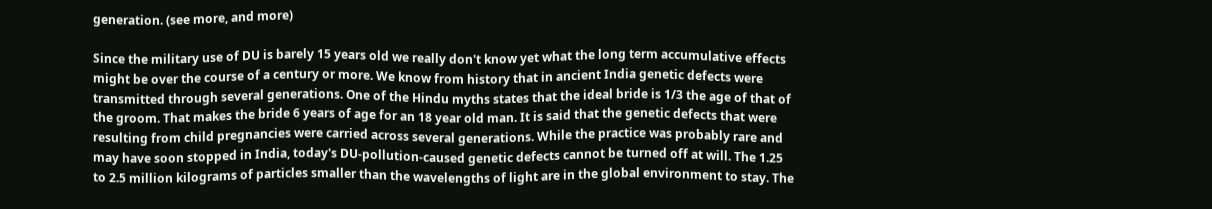generation. (see more, and more)

Since the military use of DU is barely 15 years old we really don't know yet what the long term accumulative effects might be over the course of a century or more. We know from history that in ancient India genetic defects were transmitted through several generations. One of the Hindu myths states that the ideal bride is 1/3 the age of that of the groom. That makes the bride 6 years of age for an 18 year old man. It is said that the genetic defects that were resulting from child pregnancies were carried across several generations. While the practice was probably rare and may have soon stopped in India, today's DU-pollution-caused genetic defects cannot be turned off at will. The 1.25 to 2.5 million kilograms of particles smaller than the wavelengths of light are in the global environment to stay. The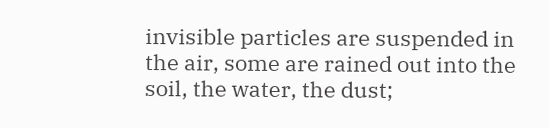invisible particles are suspended in the air, some are rained out into the soil, the water, the dust;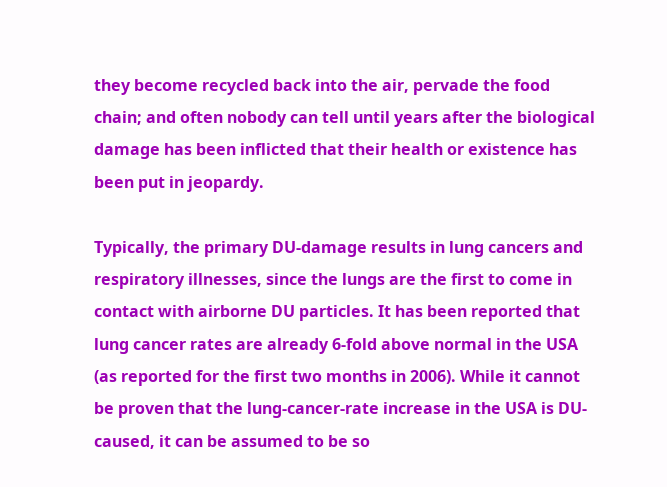they become recycled back into the air, pervade the food chain; and often nobody can tell until years after the biological damage has been inflicted that their health or existence has been put in jeopardy.

Typically, the primary DU-damage results in lung cancers and respiratory illnesses, since the lungs are the first to come in contact with airborne DU particles. It has been reported that lung cancer rates are already 6-fold above normal in the USA (as reported for the first two months in 2006). While it cannot be proven that the lung-cancer-rate increase in the USA is DU-caused, it can be assumed to be so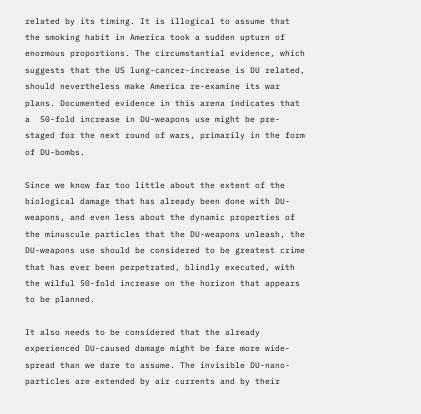related by its timing. It is illogical to assume that the smoking habit in America took a sudden upturn of enormous proportions. The circumstantial evidence, which suggests that the US lung-cancer-increase is DU related, should nevertheless make America re-examine its war plans. Documented evidence in this arena indicates that a  50-fold increase in DU-weapons use might be pre-staged for the next round of wars, primarily in the form of DU-bombs.

Since we know far too little about the extent of the biological damage that has already been done with DU-weapons, and even less about the dynamic properties of the minuscule particles that the DU-weapons unleash, the DU-weapons use should be considered to be greatest crime that has ever been perpetrated, blindly executed, with the wilful 50-fold increase on the horizon that appears to be planned.

It also needs to be considered that the already experienced DU-caused damage might be fare more wide-spread than we dare to assume. The invisible DU-nano-particles are extended by air currents and by their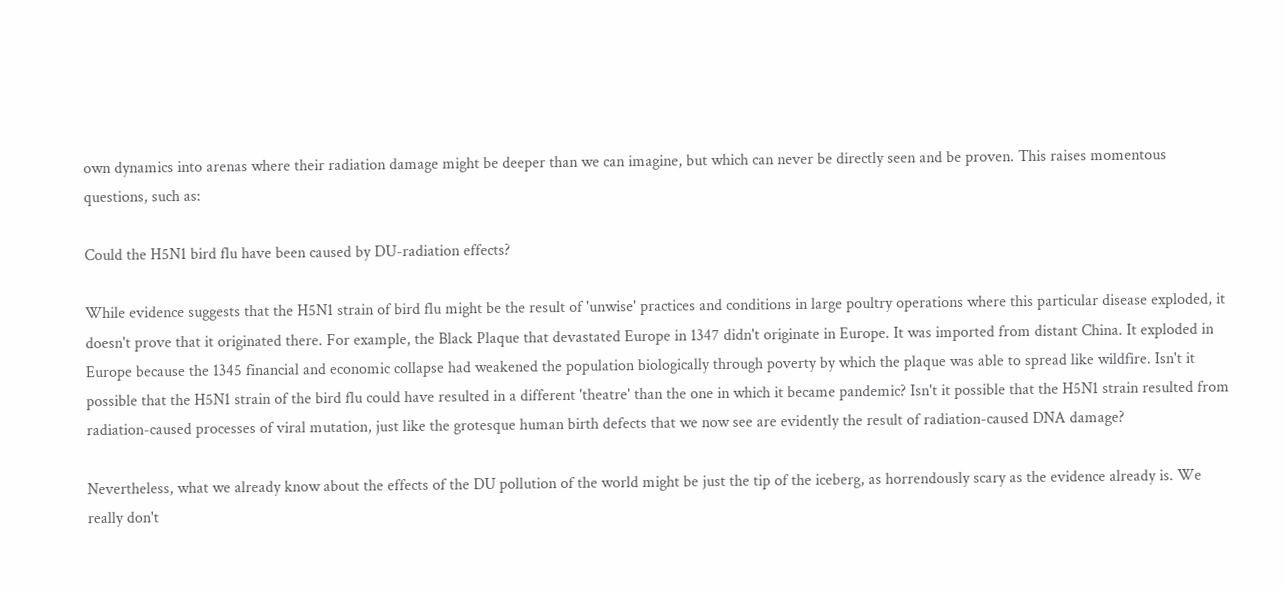own dynamics into arenas where their radiation damage might be deeper than we can imagine, but which can never be directly seen and be proven. This raises momentous questions, such as:

Could the H5N1 bird flu have been caused by DU-radiation effects?

While evidence suggests that the H5N1 strain of bird flu might be the result of 'unwise' practices and conditions in large poultry operations where this particular disease exploded, it doesn't prove that it originated there. For example, the Black Plaque that devastated Europe in 1347 didn't originate in Europe. It was imported from distant China. It exploded in Europe because the 1345 financial and economic collapse had weakened the population biologically through poverty by which the plaque was able to spread like wildfire. Isn't it possible that the H5N1 strain of the bird flu could have resulted in a different 'theatre' than the one in which it became pandemic? Isn't it possible that the H5N1 strain resulted from radiation-caused processes of viral mutation, just like the grotesque human birth defects that we now see are evidently the result of radiation-caused DNA damage?

Nevertheless, what we already know about the effects of the DU pollution of the world might be just the tip of the iceberg, as horrendously scary as the evidence already is. We really don't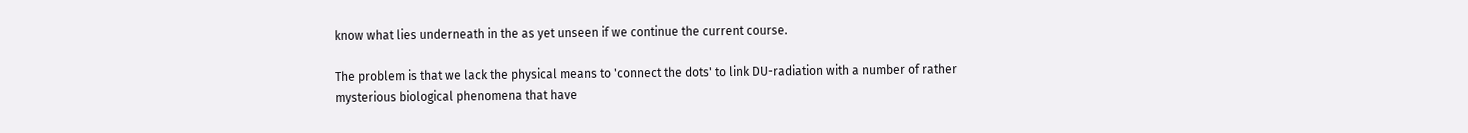know what lies underneath in the as yet unseen if we continue the current course.

The problem is that we lack the physical means to 'connect the dots' to link DU-radiation with a number of rather mysterious biological phenomena that have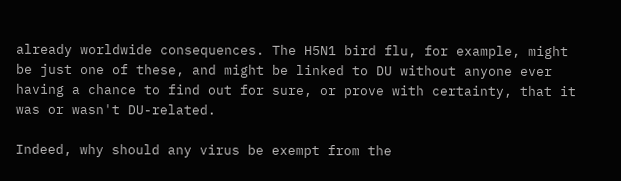already worldwide consequences. The H5N1 bird flu, for example, might be just one of these, and might be linked to DU without anyone ever having a chance to find out for sure, or prove with certainty, that it was or wasn't DU-related.

Indeed, why should any virus be exempt from the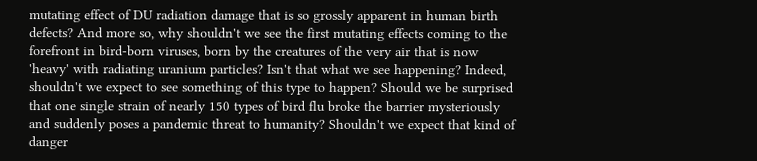mutating effect of DU radiation damage that is so grossly apparent in human birth defects? And more so, why shouldn't we see the first mutating effects coming to the forefront in bird-born viruses, born by the creatures of the very air that is now 'heavy' with radiating uranium particles? Isn't that what we see happening? Indeed, shouldn't we expect to see something of this type to happen? Should we be surprised that one single strain of nearly 150 types of bird flu broke the barrier mysteriously and suddenly poses a pandemic threat to humanity? Shouldn't we expect that kind of danger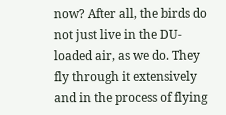now? After all, the birds do not just live in the DU-loaded air, as we do. They fly through it extensively and in the process of flying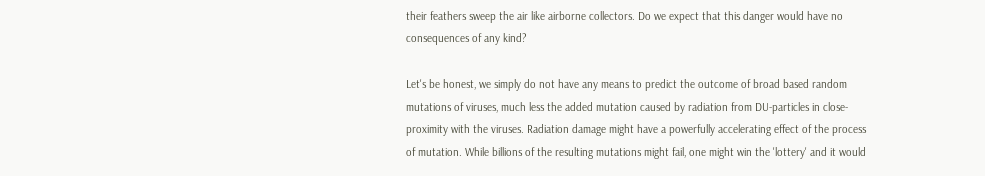their feathers sweep the air like airborne collectors. Do we expect that this danger would have no consequences of any kind?

Let's be honest, we simply do not have any means to predict the outcome of broad based random mutations of viruses, much less the added mutation caused by radiation from DU-particles in close-proximity with the viruses. Radiation damage might have a powerfully accelerating effect of the process of mutation. While billions of the resulting mutations might fail, one might win the 'lottery' and it would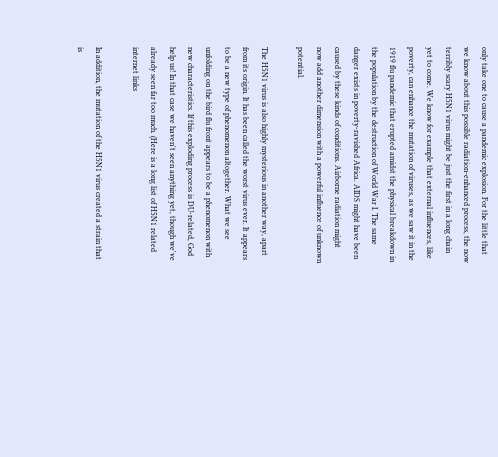only take one to cause a pandemic explosion. For the little that we know about this possible radiation-enhanced process, the now terribly scary H5N1 virus might be just the first in a long chain yet to come. We know for example that external influences, like poverty, can enhance the mutation of viruses, as we saw it in the 1919 flu pandemic that erupted amidst the physical breakdown in the population by the destruction of World War I. The same danger exists in poverty-ravished Africa. AIDS might have been caused by these kinds of conditions. Airborne radiation might now add another dimension with a powerful influence of unknown potential.

The H5N1 virus is also highly mysterious in another way, apart from its origin. It has been called the worst virus ever. It appears to be a new type of phenomenon altogether. What we see unfolding on the bird flu front appears to be a phenomenon with new characteristics. If this exploding process is DU-related, God help us! In that case we haven't seen anything yet, though we've already seen far too much. (Here is a long list of H5N1 related internet links

In addition, the mutation of the H5N1 virus created a strain that is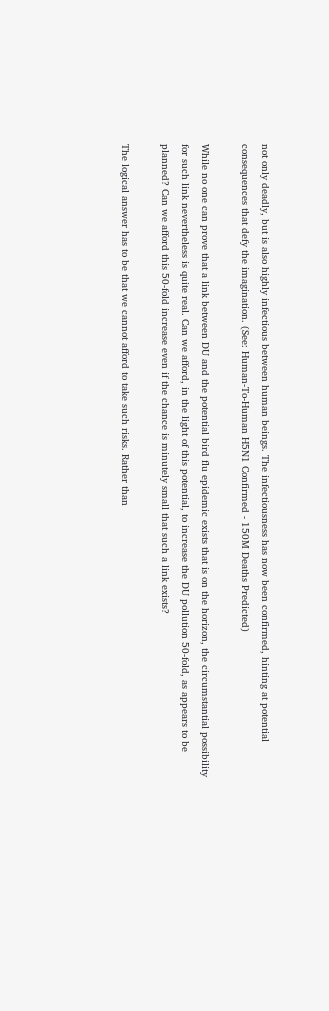not only deadly, but is also highly infectious between human beings. The infectiousness has now been confirmed, hinting at potential consequences that defy the imagination. (See: Human-To-Human H5N1 Confirmed - 150M Deaths Predicted)

While no one can prove that a link between DU and the potential bird flu epidemic exists that is on the horizon, the circumstantial possibility for such link nevertheless is quite real. Can we afford, in the light of this potential, to increase the DU pollution 50-fold, as appears to be planned? Can we afford this 50-fold increase even if the chance is minutely small that such a link exists?

The logical answer has to be that we cannot afford to take such risks. Rather than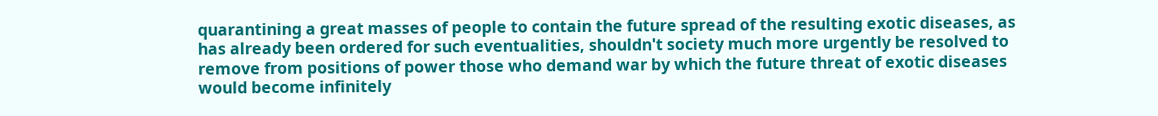quarantining a great masses of people to contain the future spread of the resulting exotic diseases, as has already been ordered for such eventualities, shouldn't society much more urgently be resolved to remove from positions of power those who demand war by which the future threat of exotic diseases would become infinitely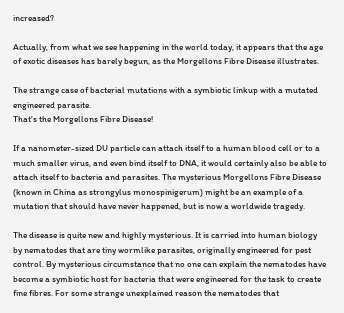increased?

Actually, from what we see happening in the world today, it appears that the age of exotic diseases has barely begun, as the Morgellons Fibre Disease illustrates.

The strange case of bacterial mutations with a symbiotic linkup with a mutated engineered parasite.
That's the Morgellons Fibre Disease!

If a nanometer-sized DU particle can attach itself to a human blood cell or to a much smaller virus, and even bind itself to DNA, it would certainly also be able to attach itself to bacteria and parasites. The mysterious Morgellons Fibre Disease (known in China as strongylus monospinigerum) might be an example of a mutation that should have never happened, but is now a worldwide tragedy.

The disease is quite new and highly mysterious. It is carried into human biology by nematodes that are tiny wormlike parasites, originally engineered for pest control. By mysterious circumstance that no one can explain the nematodes have become a symbiotic host for bacteria that were engineered for the task to create fine fibres. For some strange unexplained reason the nematodes that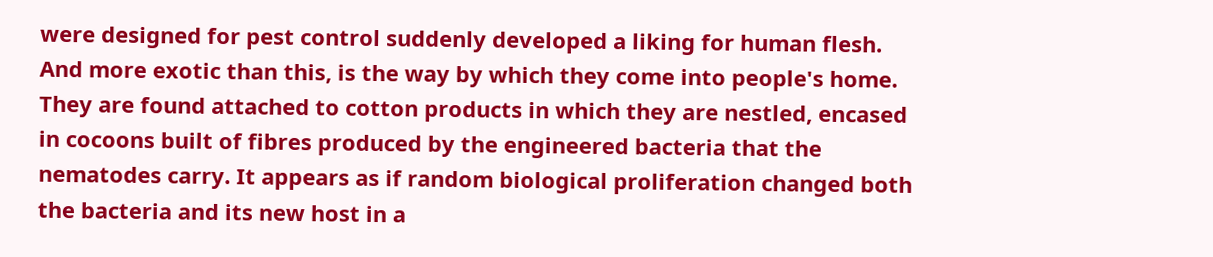were designed for pest control suddenly developed a liking for human flesh. And more exotic than this, is the way by which they come into people's home. They are found attached to cotton products in which they are nestled, encased in cocoons built of fibres produced by the engineered bacteria that the nematodes carry. It appears as if random biological proliferation changed both the bacteria and its new host in a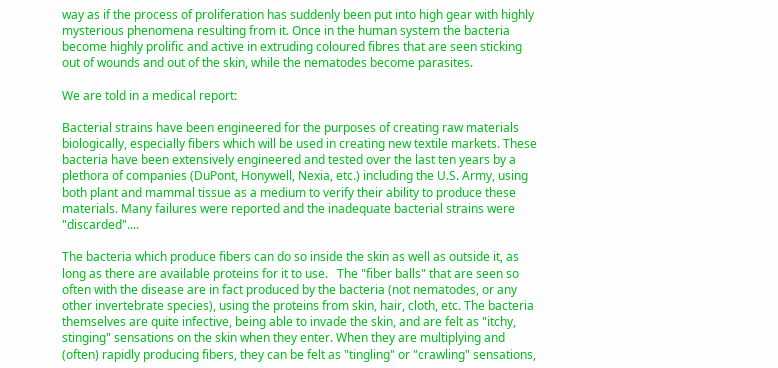way as if the process of proliferation has suddenly been put into high gear with highly mysterious phenomena resulting from it. Once in the human system the bacteria become highly prolific and active in extruding coloured fibres that are seen sticking out of wounds and out of the skin, while the nematodes become parasites.

We are told in a medical report:

Bacterial strains have been engineered for the purposes of creating raw materials biologically, especially fibers which will be used in creating new textile markets. These bacteria have been extensively engineered and tested over the last ten years by a plethora of companies (DuPont, Honywell, Nexia, etc.) including the U.S. Army, using both plant and mammal tissue as a medium to verify their ability to produce these materials. Many failures were reported and the inadequate bacterial strains were "discarded"....

The bacteria which produce fibers can do so inside the skin as well as outside it, as long as there are available proteins for it to use.   The "fiber balls" that are seen so often with the disease are in fact produced by the bacteria (not nematodes, or any other invertebrate species), using the proteins from skin, hair, cloth, etc. The bacteria themselves are quite infective, being able to invade the skin, and are felt as "itchy, stinging" sensations on the skin when they enter. When they are multiplying and (often) rapidly producing fibers, they can be felt as "tingling" or "crawling" sensations,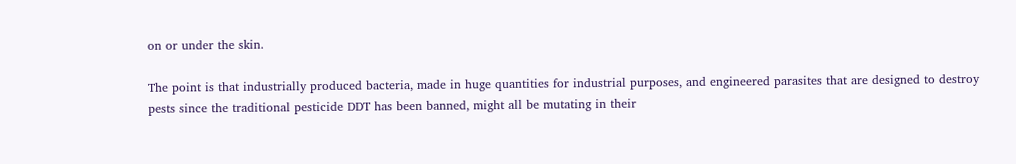on or under the skin.

The point is that industrially produced bacteria, made in huge quantities for industrial purposes, and engineered parasites that are designed to destroy pests since the traditional pesticide DDT has been banned, might all be mutating in their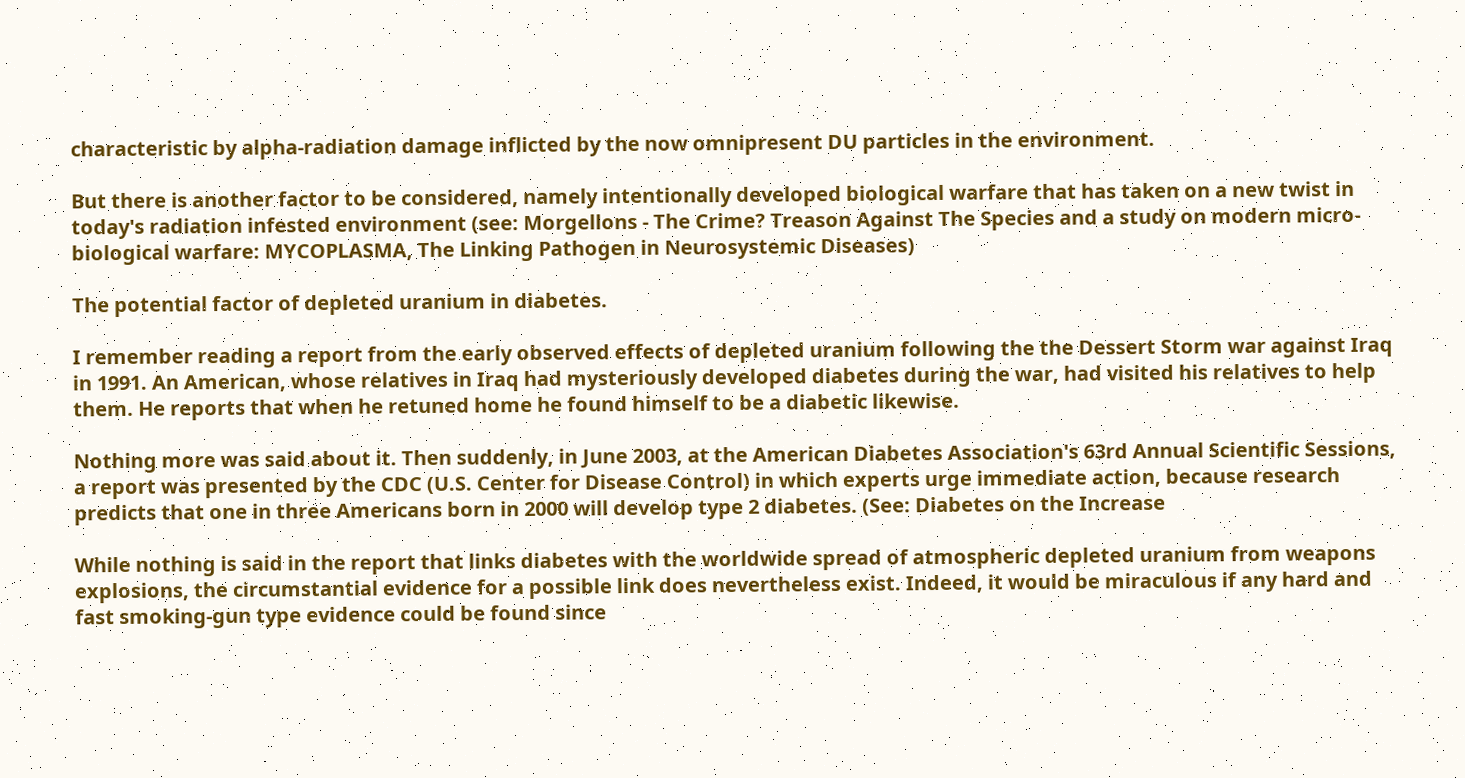characteristic by alpha-radiation damage inflicted by the now omnipresent DU particles in the environment.

But there is another factor to be considered, namely intentionally developed biological warfare that has taken on a new twist in today's radiation infested environment (see: Morgellons - The Crime? Treason Against The Species and a study on modern micro-biological warfare: MYCOPLASMA, The Linking Pathogen in Neurosystemic Diseases)

The potential factor of depleted uranium in diabetes.

I remember reading a report from the early observed effects of depleted uranium following the the Dessert Storm war against Iraq in 1991. An American, whose relatives in Iraq had mysteriously developed diabetes during the war, had visited his relatives to help them. He reports that when he retuned home he found himself to be a diabetic likewise.

Nothing more was said about it. Then suddenly, in June 2003, at the American Diabetes Association's 63rd Annual Scientific Sessions, a report was presented by the CDC (U.S. Center for Disease Control) in which experts urge immediate action, because research predicts that one in three Americans born in 2000 will develop type 2 diabetes. (See: Diabetes on the Increase

While nothing is said in the report that links diabetes with the worldwide spread of atmospheric depleted uranium from weapons explosions, the circumstantial evidence for a possible link does nevertheless exist. Indeed, it would be miraculous if any hard and fast smoking-gun type evidence could be found since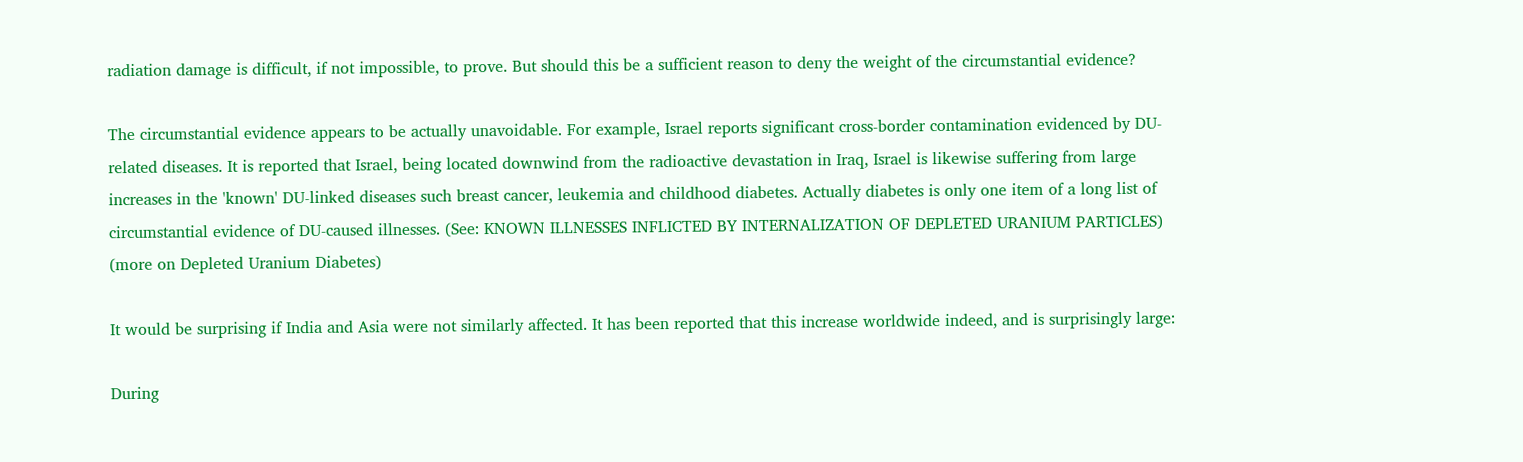radiation damage is difficult, if not impossible, to prove. But should this be a sufficient reason to deny the weight of the circumstantial evidence?

The circumstantial evidence appears to be actually unavoidable. For example, Israel reports significant cross-border contamination evidenced by DU-related diseases. It is reported that Israel, being located downwind from the radioactive devastation in Iraq, Israel is likewise suffering from large increases in the 'known' DU-linked diseases such breast cancer, leukemia and childhood diabetes. Actually diabetes is only one item of a long list of circumstantial evidence of DU-caused illnesses. (See: KNOWN ILLNESSES INFLICTED BY INTERNALIZATION OF DEPLETED URANIUM PARTICLES) (more on Depleted Uranium Diabetes)

It would be surprising if India and Asia were not similarly affected. It has been reported that this increase worldwide indeed, and is surprisingly large:

During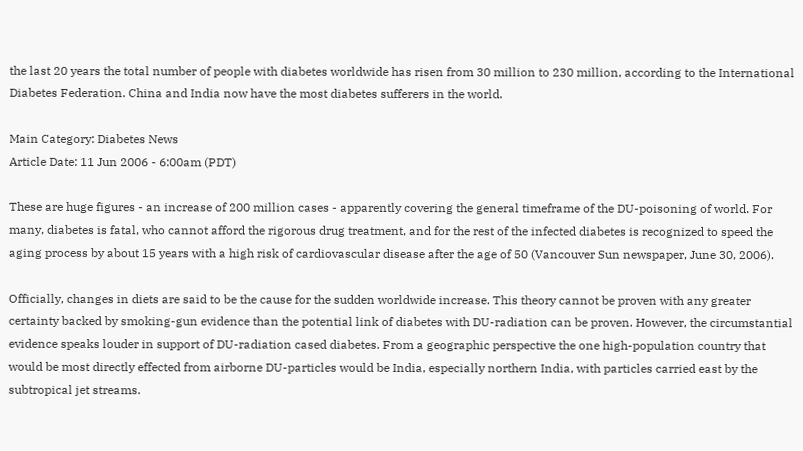the last 20 years the total number of people with diabetes worldwide has risen from 30 million to 230 million, according to the International Diabetes Federation. China and India now have the most diabetes sufferers in the world.

Main Category: Diabetes News
Article Date: 11 Jun 2006 - 6:00am (PDT)

These are huge figures - an increase of 200 million cases - apparently covering the general timeframe of the DU-poisoning of world. For many, diabetes is fatal, who cannot afford the rigorous drug treatment, and for the rest of the infected diabetes is recognized to speed the aging process by about 15 years with a high risk of cardiovascular disease after the age of 50 (Vancouver Sun newspaper, June 30, 2006).

Officially, changes in diets are said to be the cause for the sudden worldwide increase. This theory cannot be proven with any greater certainty backed by smoking-gun evidence than the potential link of diabetes with DU-radiation can be proven. However, the circumstantial evidence speaks louder in support of DU-radiation cased diabetes. From a geographic perspective the one high-population country that would be most directly effected from airborne DU-particles would be India, especially northern India, with particles carried east by the subtropical jet streams.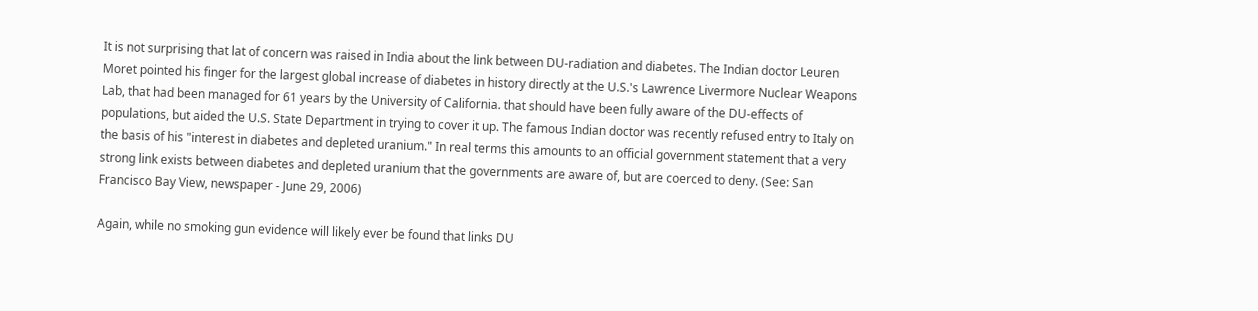It is not surprising that lat of concern was raised in India about the link between DU-radiation and diabetes. The Indian doctor Leuren Moret pointed his finger for the largest global increase of diabetes in history directly at the U.S.'s Lawrence Livermore Nuclear Weapons Lab, that had been managed for 61 years by the University of California. that should have been fully aware of the DU-effects of populations, but aided the U.S. State Department in trying to cover it up. The famous Indian doctor was recently refused entry to Italy on the basis of his "interest in diabetes and depleted uranium." In real terms this amounts to an official government statement that a very strong link exists between diabetes and depleted uranium that the governments are aware of, but are coerced to deny. (See: San Francisco Bay View, newspaper - June 29, 2006)

Again, while no smoking gun evidence will likely ever be found that links DU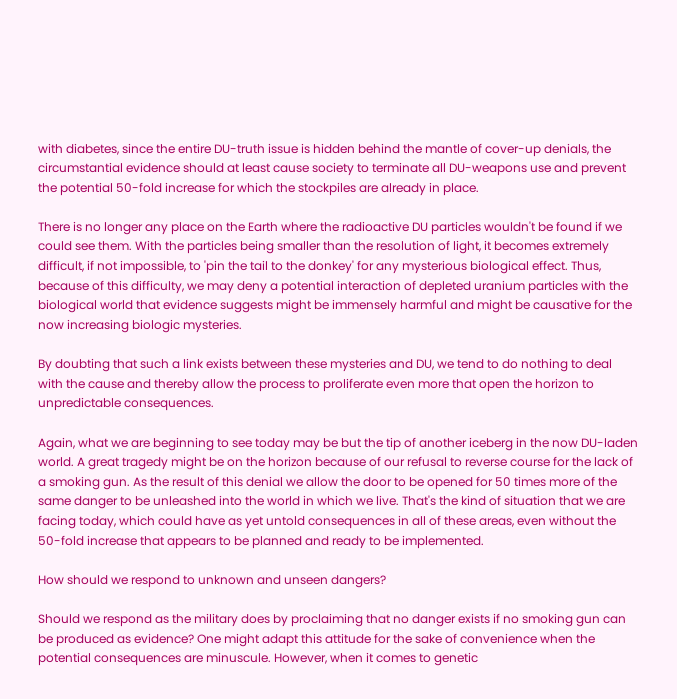with diabetes, since the entire DU-truth issue is hidden behind the mantle of cover-up denials, the circumstantial evidence should at least cause society to terminate all DU-weapons use and prevent the potential 50-fold increase for which the stockpiles are already in place.

There is no longer any place on the Earth where the radioactive DU particles wouldn't be found if we could see them. With the particles being smaller than the resolution of light, it becomes extremely difficult, if not impossible, to 'pin the tail to the donkey' for any mysterious biological effect. Thus, because of this difficulty, we may deny a potential interaction of depleted uranium particles with the biological world that evidence suggests might be immensely harmful and might be causative for the now increasing biologic mysteries.

By doubting that such a link exists between these mysteries and DU, we tend to do nothing to deal with the cause and thereby allow the process to proliferate even more that open the horizon to unpredictable consequences.

Again, what we are beginning to see today may be but the tip of another iceberg in the now DU-laden world. A great tragedy might be on the horizon because of our refusal to reverse course for the lack of a smoking gun. As the result of this denial we allow the door to be opened for 50 times more of the same danger to be unleashed into the world in which we live. That's the kind of situation that we are facing today, which could have as yet untold consequences in all of these areas, even without the 50-fold increase that appears to be planned and ready to be implemented.

How should we respond to unknown and unseen dangers?

Should we respond as the military does by proclaiming that no danger exists if no smoking gun can be produced as evidence? One might adapt this attitude for the sake of convenience when the potential consequences are minuscule. However, when it comes to genetic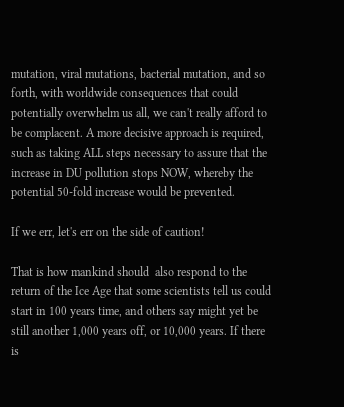mutation, viral mutations, bacterial mutation, and so forth, with worldwide consequences that could potentially overwhelm us all, we can't really afford to be complacent. A more decisive approach is required, such as taking ALL steps necessary to assure that the increase in DU pollution stops NOW, whereby the potential 50-fold increase would be prevented.

If we err, let's err on the side of caution!

That is how mankind should  also respond to the return of the Ice Age that some scientists tell us could start in 100 years time, and others say might yet be still another 1,000 years off, or 10,000 years. If there is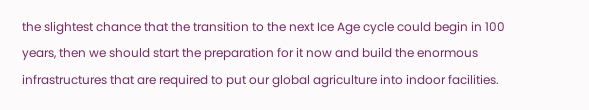the slightest chance that the transition to the next Ice Age cycle could begin in 100 years, then we should start the preparation for it now and build the enormous infrastructures that are required to put our global agriculture into indoor facilities.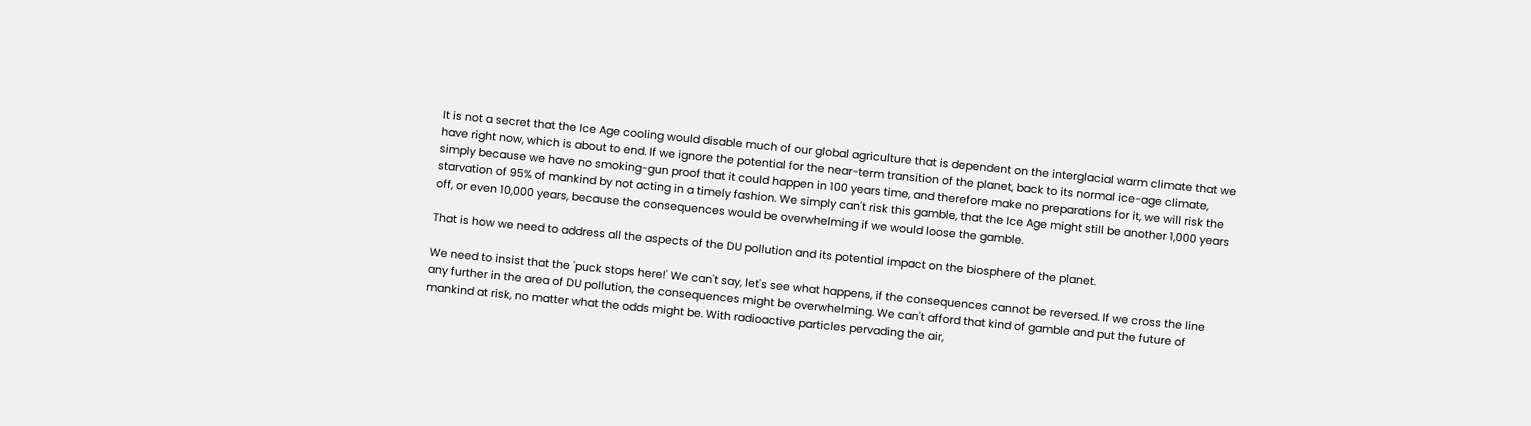It is not a secret that the Ice Age cooling would disable much of our global agriculture that is dependent on the interglacial warm climate that we have right now, which is about to end. If we ignore the potential for the near-term transition of the planet, back to its normal ice-age climate, simply because we have no smoking-gun proof that it could happen in 100 years time, and therefore make no preparations for it, we will risk the starvation of 95% of mankind by not acting in a timely fashion. We simply can't risk this gamble, that the Ice Age might still be another 1,000 years off, or even 10,000 years, because the consequences would be overwhelming if we would loose the gamble.

That is how we need to address all the aspects of the DU pollution and its potential impact on the biosphere of the planet.

We need to insist that the 'puck stops here!' We can't say, let's see what happens, if the consequences cannot be reversed. If we cross the line any further in the area of DU pollution, the consequences might be overwhelming. We can't afford that kind of gamble and put the future of mankind at risk, no matter what the odds might be. With radioactive particles pervading the air,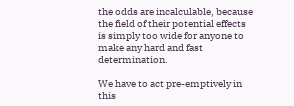the odds are incalculable, because the field of their potential effects is simply too wide for anyone to make any hard and fast determination.

We have to act pre-emptively in this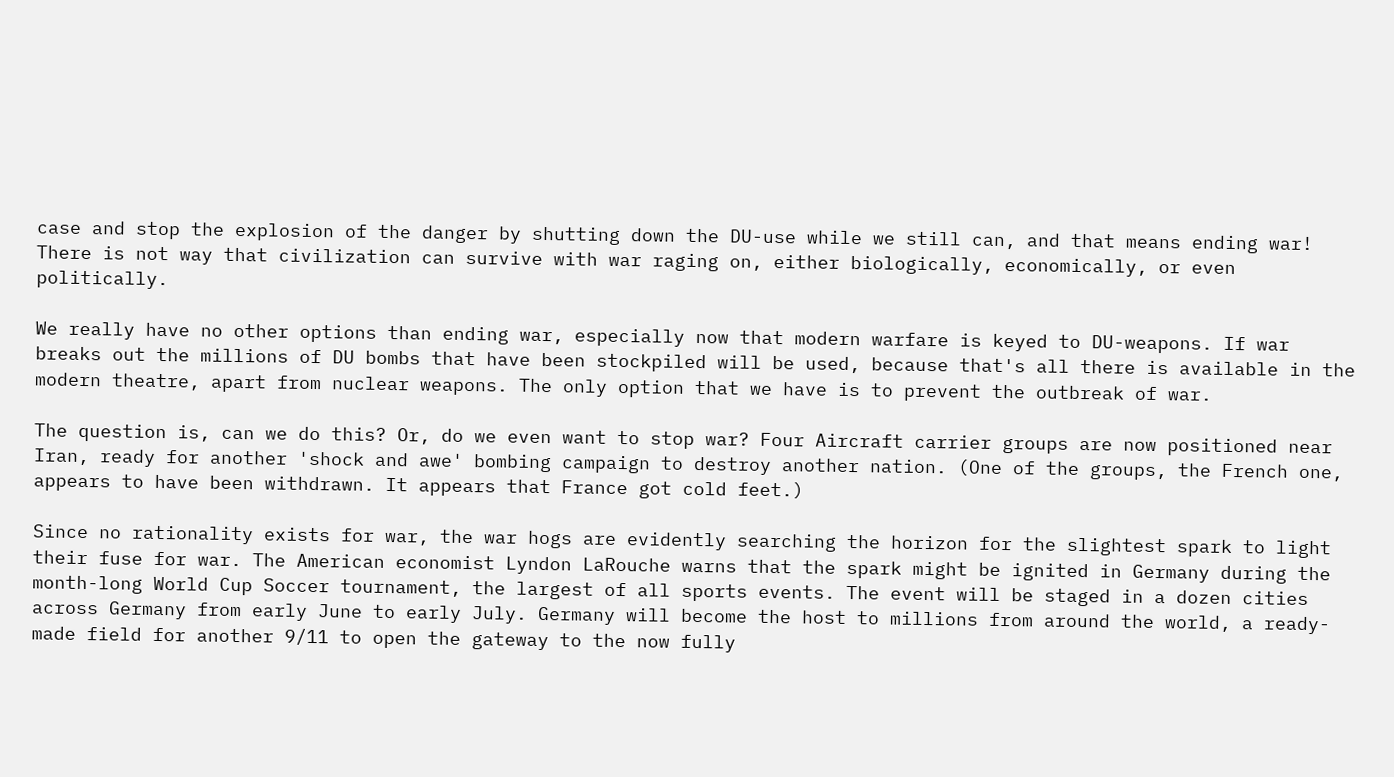case and stop the explosion of the danger by shutting down the DU-use while we still can, and that means ending war! There is not way that civilization can survive with war raging on, either biologically, economically, or even politically.

We really have no other options than ending war, especially now that modern warfare is keyed to DU-weapons. If war breaks out the millions of DU bombs that have been stockpiled will be used, because that's all there is available in the modern theatre, apart from nuclear weapons. The only option that we have is to prevent the outbreak of war.

The question is, can we do this? Or, do we even want to stop war? Four Aircraft carrier groups are now positioned near Iran, ready for another 'shock and awe' bombing campaign to destroy another nation. (One of the groups, the French one, appears to have been withdrawn. It appears that France got cold feet.)

Since no rationality exists for war, the war hogs are evidently searching the horizon for the slightest spark to light their fuse for war. The American economist Lyndon LaRouche warns that the spark might be ignited in Germany during the month-long World Cup Soccer tournament, the largest of all sports events. The event will be staged in a dozen cities across Germany from early June to early July. Germany will become the host to millions from around the world, a ready-made field for another 9/11 to open the gateway to the now fully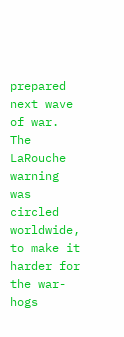prepared next wave of war. The LaRouche warning was circled worldwide, to make it harder for the war-hogs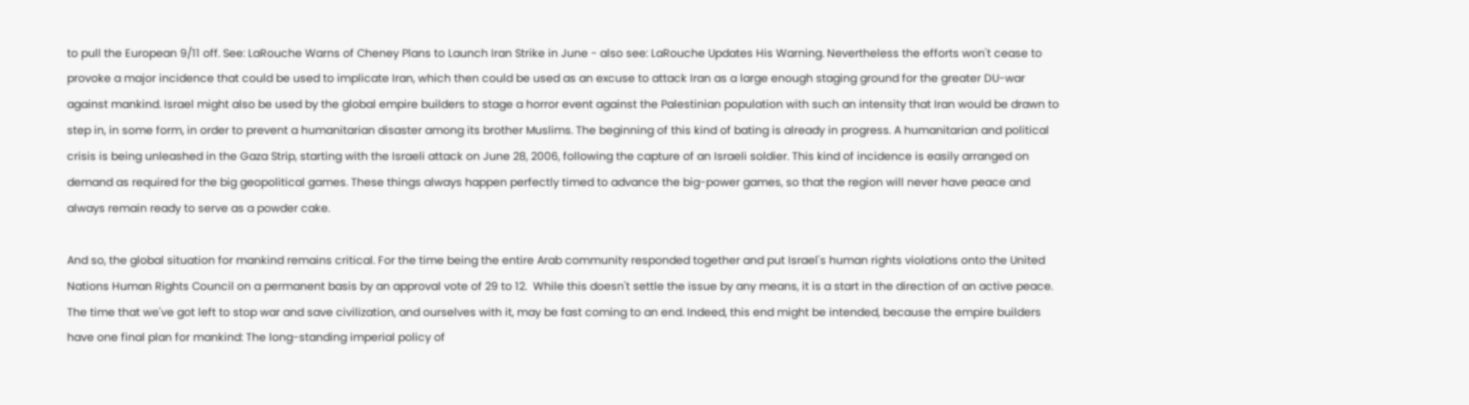to pull the European 9/11 off. See: LaRouche Warns of Cheney Plans to Launch Iran Strike in June - also see: LaRouche Updates His Warning. Nevertheless the efforts won't cease to provoke a major incidence that could be used to implicate Iran, which then could be used as an excuse to attack Iran as a large enough staging ground for the greater DU-war against mankind. Israel might also be used by the global empire builders to stage a horror event against the Palestinian population with such an intensity that Iran would be drawn to step in, in some form, in order to prevent a humanitarian disaster among its brother Muslims. The beginning of this kind of bating is already in progress. A humanitarian and political crisis is being unleashed in the Gaza Strip, starting with the Israeli attack on June 28, 2006, following the capture of an Israeli soldier. This kind of incidence is easily arranged on demand as required for the big geopolitical games. These things always happen perfectly timed to advance the big-power games, so that the region will never have peace and always remain ready to serve as a powder cake.

And so, the global situation for mankind remains critical. For the time being the entire Arab community responded together and put Israel's human rights violations onto the United Nations Human Rights Council on a permanent basis by an approval vote of 29 to 12.  While this doesn't settle the issue by any means, it is a start in the direction of an active peace. The time that we've got left to stop war and save civilization, and ourselves with it, may be fast coming to an end. Indeed, this end might be intended, because the empire builders have one final plan for mankind: The long-standing imperial policy of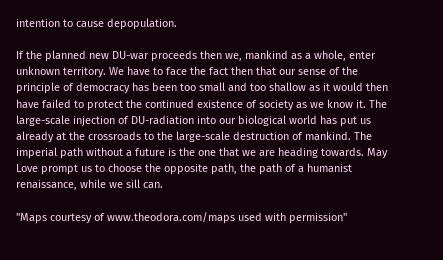intention to cause depopulation.

If the planned new DU-war proceeds then we, mankind as a whole, enter unknown territory. We have to face the fact then that our sense of the principle of democracy has been too small and too shallow as it would then have failed to protect the continued existence of society as we know it. The large-scale injection of DU-radiation into our biological world has put us already at the crossroads to the large-scale destruction of mankind. The imperial path without a future is the one that we are heading towards. May Love prompt us to choose the opposite path, the path of a humanist renaissance, while we sill can.

"Maps courtesy of www.theodora.com/maps used with permission"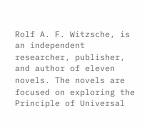Rolf A. F. Witzsche, is an independent researcher, publisher, and author of eleven novels. The novels are focused on exploring the Principle of Universal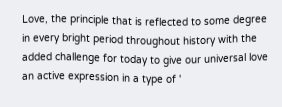Love, the principle that is reflected to some degree in every bright period throughout history with the added challenge for today to give our universal love an active expression in a type of '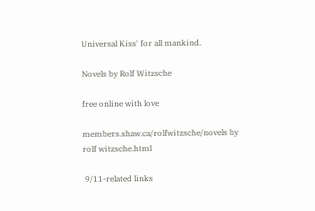Universal Kiss' for all mankind.

Novels by Rolf Witzsche

free online with love

members.shaw.ca/rolfwitzsche/novels by rolf witzsche.html

 9/11-related links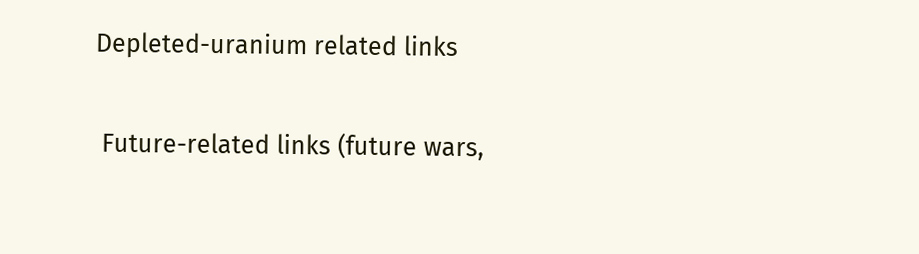Depleted-uranium related links

 Future-related links (future wars,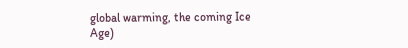global warming, the coming Ice Age)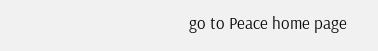go to Peace home page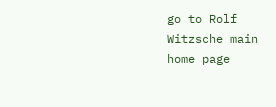go to Rolf Witzsche main home page